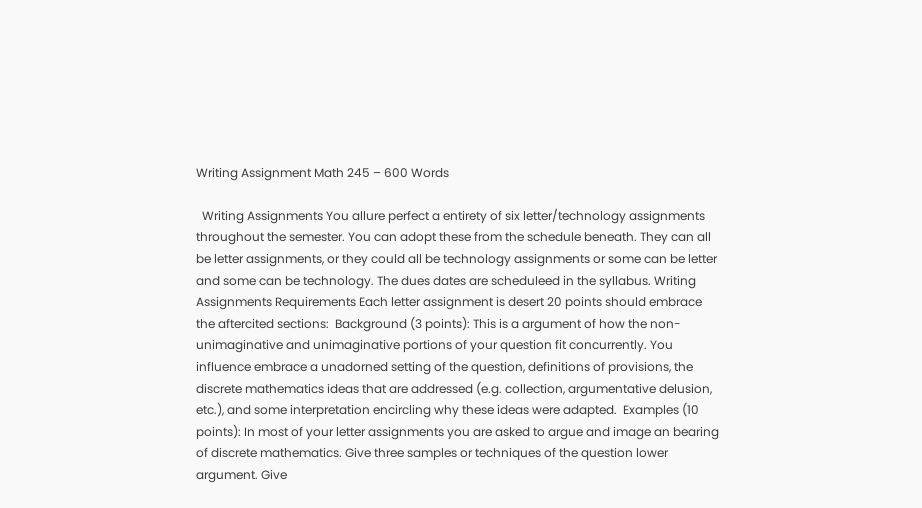Writing Assignment Math 245 – 600 Words

  Writing Assignments You allure perfect a entirety of six letter/technology assignments throughout the semester. You can adopt these from the schedule beneath. They can all be letter assignments, or they could all be technology assignments or some can be letter and some can be technology. The dues dates are scheduleed in the syllabus. Writing Assignments Requirements Each letter assignment is desert 20 points should embrace the aftercited sections:  Background (3 points): This is a argument of how the non-unimaginative and unimaginative portions of your question fit concurrently. You influence embrace a unadorned setting of the question, definitions of provisions, the discrete mathematics ideas that are addressed (e.g. collection, argumentative delusion, etc.), and some interpretation encircling why these ideas were adapted.  Examples (10 points): In most of your letter assignments you are asked to argue and image an bearing of discrete mathematics. Give three samples or techniques of the question lower argument. Give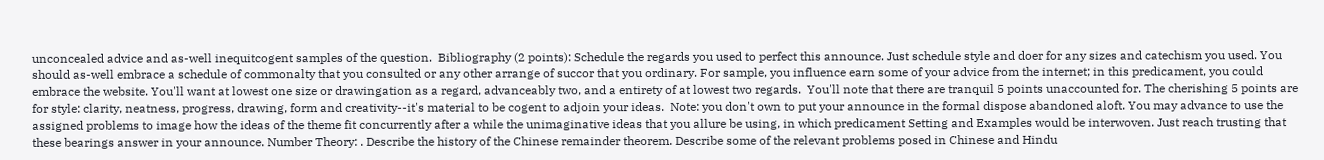unconcealed advice and as-well inequitcogent samples of the question.  Bibliography (2 points): Schedule the regards you used to perfect this announce. Just schedule style and doer for any sizes and catechism you used. You should as-well embrace a schedule of commonalty that you consulted or any other arrange of succor that you ordinary. For sample, you influence earn some of your advice from the internet; in this predicament, you could embrace the website. You'll want at lowest one size or drawingation as a regard, advanceably two, and a entirety of at lowest two regards.  You'll note that there are tranquil 5 points unaccounted for. The cherishing 5 points are for style: clarity, neatness, progress, drawing, form and creativity--it's material to be cogent to adjoin your ideas.  Note: you don't own to put your announce in the formal dispose abandoned aloft. You may advance to use the assigned problems to image how the ideas of the theme fit concurrently after a while the unimaginative ideas that you allure be using, in which predicament Setting and Examples would be interwoven. Just reach trusting that these bearings answer in your announce. Number Theory: . Describe the history of the Chinese remainder theorem. Describe some of the relevant problems posed in Chinese and Hindu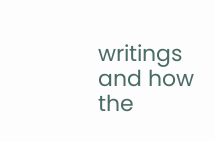writings and how the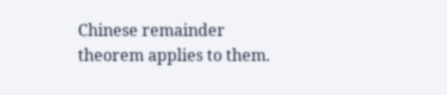Chinese remainder theorem applies to them.